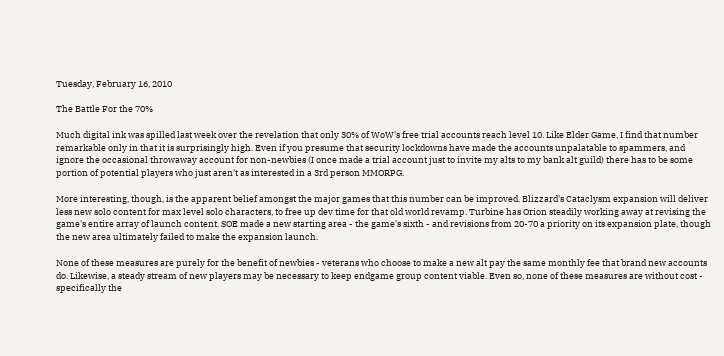Tuesday, February 16, 2010

The Battle For the 70%

Much digital ink was spilled last week over the revelation that only 30% of WoW's free trial accounts reach level 10. Like Elder Game, I find that number remarkable only in that it is surprisingly high. Even if you presume that security lockdowns have made the accounts unpalatable to spammers, and ignore the occasional throwaway account for non-newbies (I once made a trial account just to invite my alts to my bank alt guild) there has to be some portion of potential players who just aren't as interested in a 3rd person MMORPG.

More interesting, though, is the apparent belief amongst the major games that this number can be improved. Blizzard's Cataclysm expansion will deliver less new solo content for max level solo characters, to free up dev time for that old world revamp. Turbine has Orion steadily working away at revising the game's entire array of launch content. SOE made a new starting area - the game's sixth - and revisions from 20-70 a priority on its expansion plate, though the new area ultimately failed to make the expansion launch.

None of these measures are purely for the benefit of newbies - veterans who choose to make a new alt pay the same monthly fee that brand new accounts do. Likewise, a steady stream of new players may be necessary to keep endgame group content viable. Even so, none of these measures are without cost - specifically the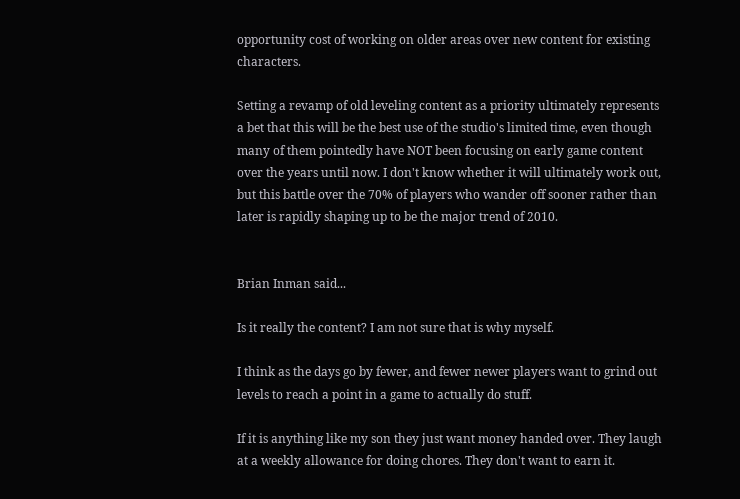opportunity cost of working on older areas over new content for existing characters.

Setting a revamp of old leveling content as a priority ultimately represents a bet that this will be the best use of the studio's limited time, even though many of them pointedly have NOT been focusing on early game content over the years until now. I don't know whether it will ultimately work out, but this battle over the 70% of players who wander off sooner rather than later is rapidly shaping up to be the major trend of 2010.


Brian Inman said...

Is it really the content? I am not sure that is why myself.

I think as the days go by fewer, and fewer newer players want to grind out levels to reach a point in a game to actually do stuff.

If it is anything like my son they just want money handed over. They laugh at a weekly allowance for doing chores. They don't want to earn it.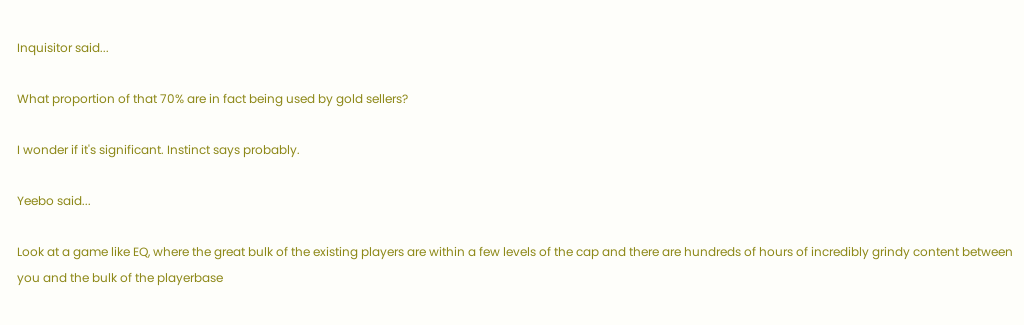Inquisitor said...

What proportion of that 70% are in fact being used by gold sellers?

I wonder if it's significant. Instinct says probably.

Yeebo said...

Look at a game like EQ, where the great bulk of the existing players are within a few levels of the cap and there are hundreds of hours of incredibly grindy content between you and the bulk of the playerbase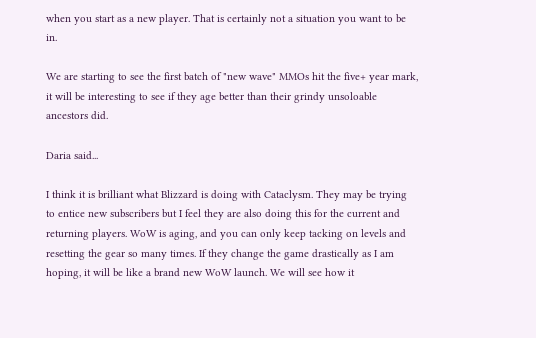when you start as a new player. That is certainly not a situation you want to be in.

We are starting to see the first batch of "new wave" MMOs hit the five+ year mark, it will be interesting to see if they age better than their grindy unsoloable ancestors did.

Daria said...

I think it is brilliant what Blizzard is doing with Cataclysm. They may be trying to entice new subscribers but I feel they are also doing this for the current and returning players. WoW is aging, and you can only keep tacking on levels and resetting the gear so many times. If they change the game drastically as I am hoping, it will be like a brand new WoW launch. We will see how it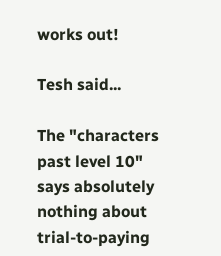works out!

Tesh said...

The "characters past level 10" says absolutely nothing about trial-to-paying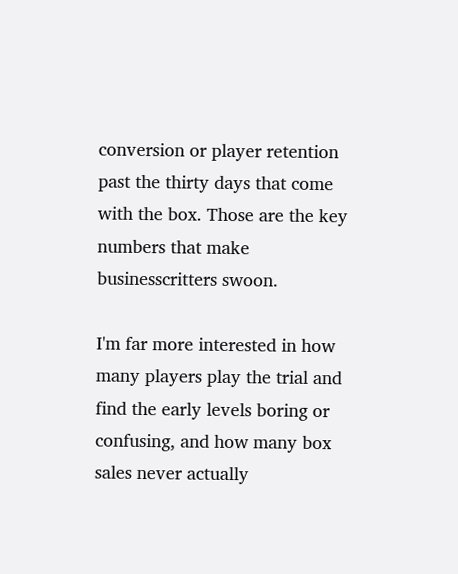conversion or player retention past the thirty days that come with the box. Those are the key numbers that make businesscritters swoon.

I'm far more interested in how many players play the trial and find the early levels boring or confusing, and how many box sales never actually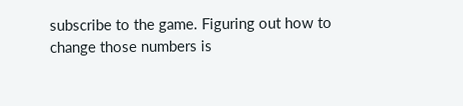subscribe to the game. Figuring out how to change those numbers is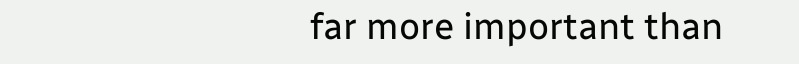far more important than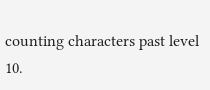counting characters past level 10.